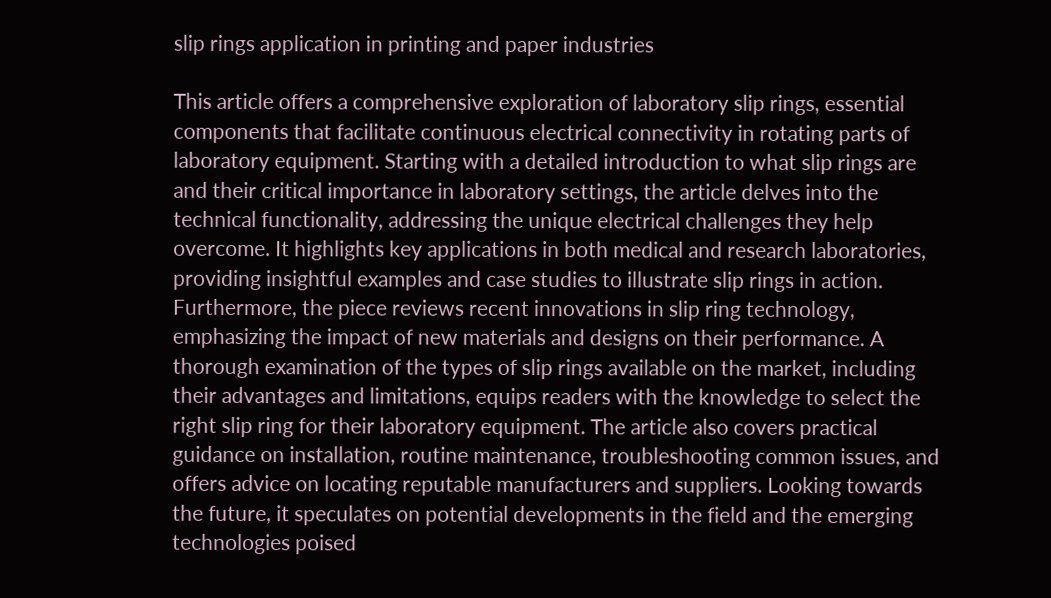slip rings application in printing and paper industries

This article offers a comprehensive exploration of laboratory slip rings, essential components that facilitate continuous electrical connectivity in rotating parts of laboratory equipment. Starting with a detailed introduction to what slip rings are and their critical importance in laboratory settings, the article delves into the technical functionality, addressing the unique electrical challenges they help overcome. It highlights key applications in both medical and research laboratories, providing insightful examples and case studies to illustrate slip rings in action. Furthermore, the piece reviews recent innovations in slip ring technology, emphasizing the impact of new materials and designs on their performance. A thorough examination of the types of slip rings available on the market, including their advantages and limitations, equips readers with the knowledge to select the right slip ring for their laboratory equipment. The article also covers practical guidance on installation, routine maintenance, troubleshooting common issues, and offers advice on locating reputable manufacturers and suppliers. Looking towards the future, it speculates on potential developments in the field and the emerging technologies poised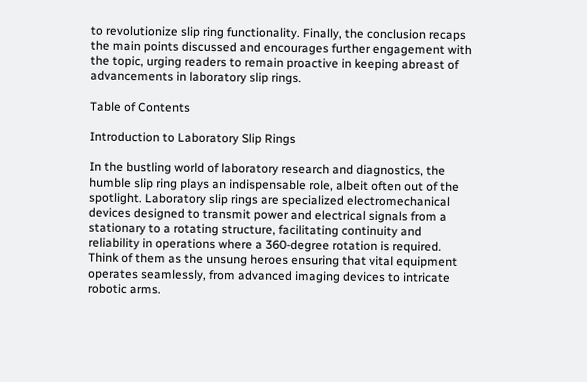to revolutionize slip ring functionality. Finally, the conclusion recaps the main points discussed and encourages further engagement with the topic, urging readers to remain proactive in keeping abreast of advancements in laboratory slip rings.

Table of Contents

Introduction to Laboratory Slip Rings

In the bustling world of laboratory research and diagnostics, the humble slip ring plays an indispensable role, albeit often out of the spotlight. Laboratory slip rings are specialized electromechanical devices designed to transmit power and electrical signals from a stationary to a rotating structure, facilitating continuity and reliability in operations where a 360-degree rotation is required. Think of them as the unsung heroes ensuring that vital equipment operates seamlessly, from advanced imaging devices to intricate robotic arms.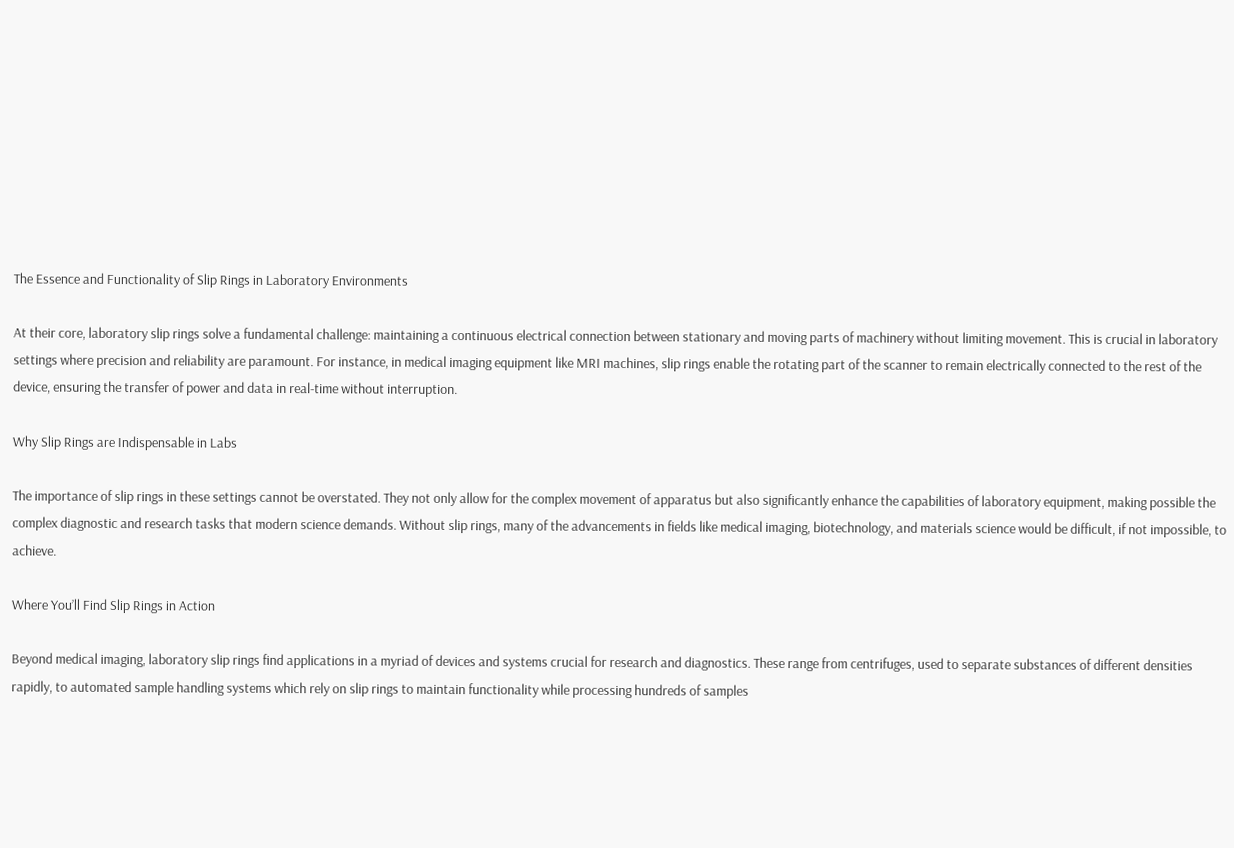The Essence and Functionality of Slip Rings in Laboratory Environments

At their core, laboratory slip rings solve a fundamental challenge: maintaining a continuous electrical connection between stationary and moving parts of machinery without limiting movement. This is crucial in laboratory settings where precision and reliability are paramount. For instance, in medical imaging equipment like MRI machines, slip rings enable the rotating part of the scanner to remain electrically connected to the rest of the device, ensuring the transfer of power and data in real-time without interruption.

Why Slip Rings are Indispensable in Labs

The importance of slip rings in these settings cannot be overstated. They not only allow for the complex movement of apparatus but also significantly enhance the capabilities of laboratory equipment, making possible the complex diagnostic and research tasks that modern science demands. Without slip rings, many of the advancements in fields like medical imaging, biotechnology, and materials science would be difficult, if not impossible, to achieve.

Where You’ll Find Slip Rings in Action

Beyond medical imaging, laboratory slip rings find applications in a myriad of devices and systems crucial for research and diagnostics. These range from centrifuges, used to separate substances of different densities rapidly, to automated sample handling systems which rely on slip rings to maintain functionality while processing hundreds of samples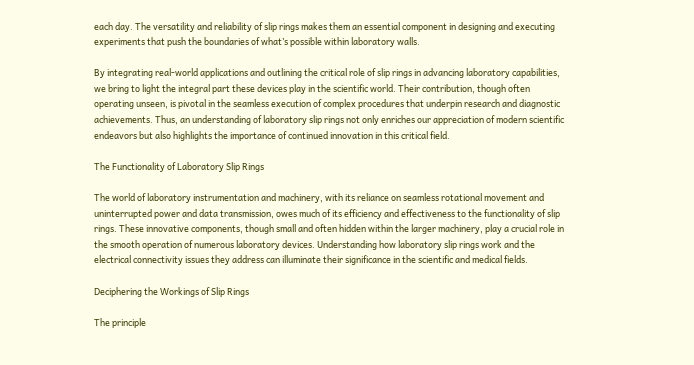each day. The versatility and reliability of slip rings makes them an essential component in designing and executing experiments that push the boundaries of what’s possible within laboratory walls.

By integrating real-world applications and outlining the critical role of slip rings in advancing laboratory capabilities, we bring to light the integral part these devices play in the scientific world. Their contribution, though often operating unseen, is pivotal in the seamless execution of complex procedures that underpin research and diagnostic achievements. Thus, an understanding of laboratory slip rings not only enriches our appreciation of modern scientific endeavors but also highlights the importance of continued innovation in this critical field.

The Functionality of Laboratory Slip Rings

The world of laboratory instrumentation and machinery, with its reliance on seamless rotational movement and uninterrupted power and data transmission, owes much of its efficiency and effectiveness to the functionality of slip rings. These innovative components, though small and often hidden within the larger machinery, play a crucial role in the smooth operation of numerous laboratory devices. Understanding how laboratory slip rings work and the electrical connectivity issues they address can illuminate their significance in the scientific and medical fields.

Deciphering the Workings of Slip Rings

The principle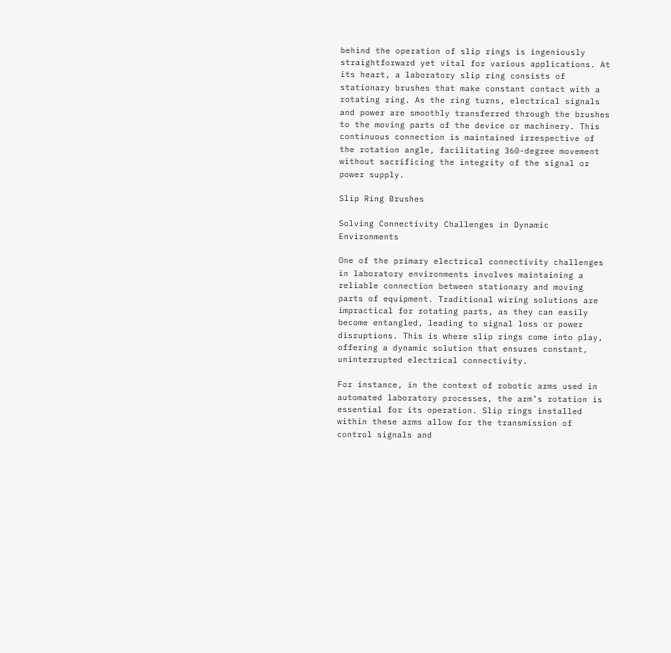behind the operation of slip rings is ingeniously straightforward yet vital for various applications. At its heart, a laboratory slip ring consists of stationary brushes that make constant contact with a rotating ring. As the ring turns, electrical signals and power are smoothly transferred through the brushes to the moving parts of the device or machinery. This continuous connection is maintained irrespective of the rotation angle, facilitating 360-degree movement without sacrificing the integrity of the signal or power supply.

Slip Ring Brushes

Solving Connectivity Challenges in Dynamic Environments

One of the primary electrical connectivity challenges in laboratory environments involves maintaining a reliable connection between stationary and moving parts of equipment. Traditional wiring solutions are impractical for rotating parts, as they can easily become entangled, leading to signal loss or power disruptions. This is where slip rings come into play, offering a dynamic solution that ensures constant, uninterrupted electrical connectivity.

For instance, in the context of robotic arms used in automated laboratory processes, the arm’s rotation is essential for its operation. Slip rings installed within these arms allow for the transmission of control signals and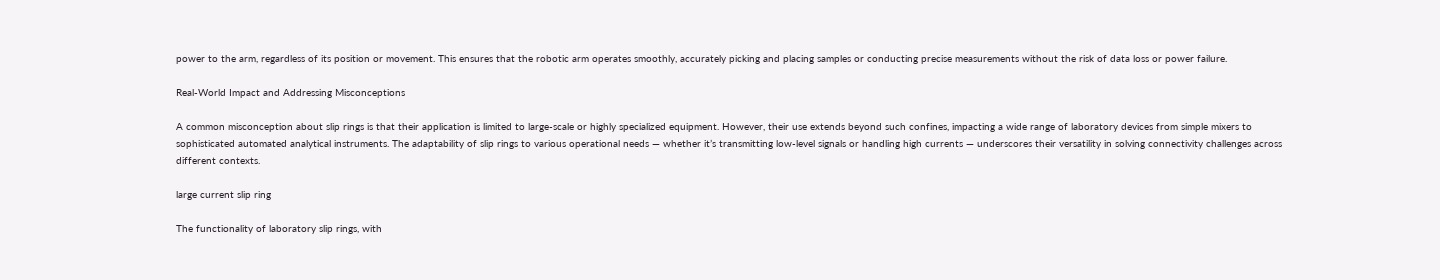power to the arm, regardless of its position or movement. This ensures that the robotic arm operates smoothly, accurately picking and placing samples or conducting precise measurements without the risk of data loss or power failure.

Real-World Impact and Addressing Misconceptions

A common misconception about slip rings is that their application is limited to large-scale or highly specialized equipment. However, their use extends beyond such confines, impacting a wide range of laboratory devices from simple mixers to sophisticated automated analytical instruments. The adaptability of slip rings to various operational needs — whether it’s transmitting low-level signals or handling high currents — underscores their versatility in solving connectivity challenges across different contexts.

large current slip ring

The functionality of laboratory slip rings, with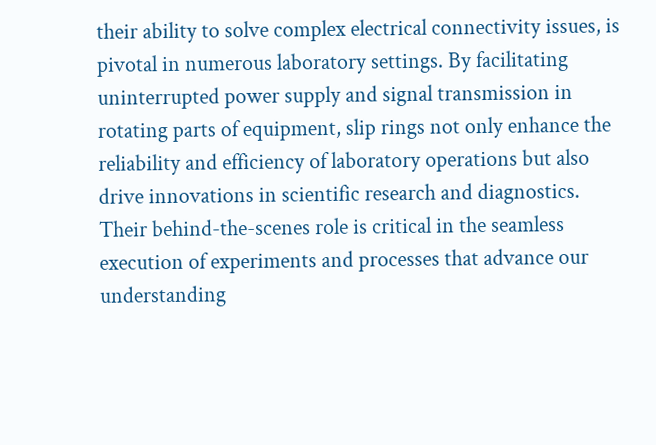their ability to solve complex electrical connectivity issues, is pivotal in numerous laboratory settings. By facilitating uninterrupted power supply and signal transmission in rotating parts of equipment, slip rings not only enhance the reliability and efficiency of laboratory operations but also drive innovations in scientific research and diagnostics. Their behind-the-scenes role is critical in the seamless execution of experiments and processes that advance our understanding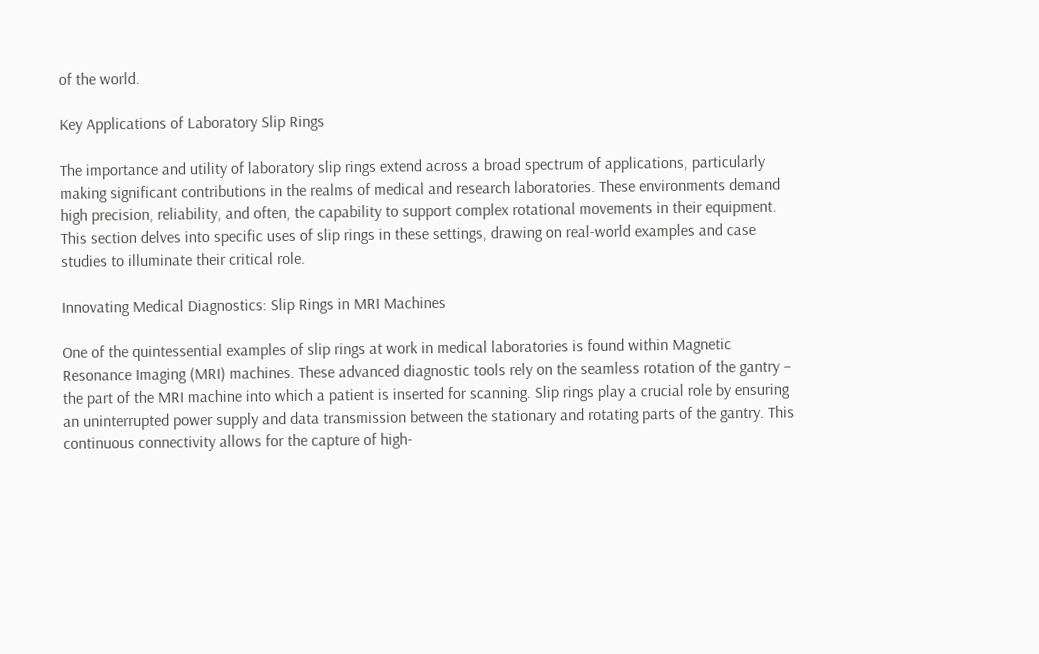of the world.

Key Applications of Laboratory Slip Rings

The importance and utility of laboratory slip rings extend across a broad spectrum of applications, particularly making significant contributions in the realms of medical and research laboratories. These environments demand high precision, reliability, and often, the capability to support complex rotational movements in their equipment. This section delves into specific uses of slip rings in these settings, drawing on real-world examples and case studies to illuminate their critical role.

Innovating Medical Diagnostics: Slip Rings in MRI Machines

One of the quintessential examples of slip rings at work in medical laboratories is found within Magnetic Resonance Imaging (MRI) machines. These advanced diagnostic tools rely on the seamless rotation of the gantry – the part of the MRI machine into which a patient is inserted for scanning. Slip rings play a crucial role by ensuring an uninterrupted power supply and data transmission between the stationary and rotating parts of the gantry. This continuous connectivity allows for the capture of high-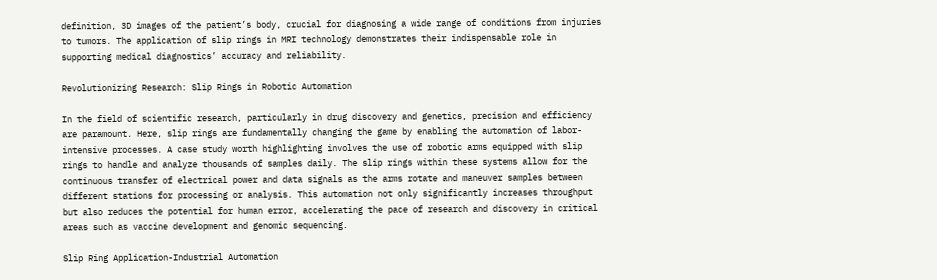definition, 3D images of the patient’s body, crucial for diagnosing a wide range of conditions from injuries to tumors. The application of slip rings in MRI technology demonstrates their indispensable role in supporting medical diagnostics’ accuracy and reliability.

Revolutionizing Research: Slip Rings in Robotic Automation

In the field of scientific research, particularly in drug discovery and genetics, precision and efficiency are paramount. Here, slip rings are fundamentally changing the game by enabling the automation of labor-intensive processes. A case study worth highlighting involves the use of robotic arms equipped with slip rings to handle and analyze thousands of samples daily. The slip rings within these systems allow for the continuous transfer of electrical power and data signals as the arms rotate and maneuver samples between different stations for processing or analysis. This automation not only significantly increases throughput but also reduces the potential for human error, accelerating the pace of research and discovery in critical areas such as vaccine development and genomic sequencing.

Slip Ring Application-Industrial Automation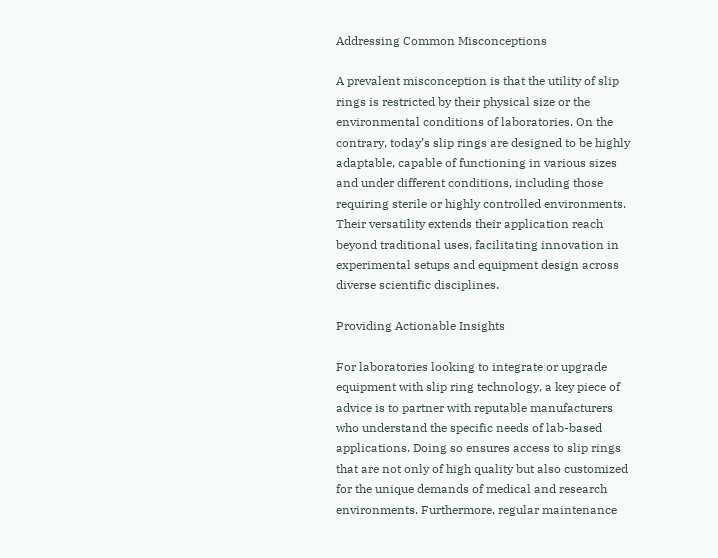Addressing Common Misconceptions

A prevalent misconception is that the utility of slip rings is restricted by their physical size or the environmental conditions of laboratories. On the contrary, today’s slip rings are designed to be highly adaptable, capable of functioning in various sizes and under different conditions, including those requiring sterile or highly controlled environments. Their versatility extends their application reach beyond traditional uses, facilitating innovation in experimental setups and equipment design across diverse scientific disciplines.

Providing Actionable Insights

For laboratories looking to integrate or upgrade equipment with slip ring technology, a key piece of advice is to partner with reputable manufacturers who understand the specific needs of lab-based applications. Doing so ensures access to slip rings that are not only of high quality but also customized for the unique demands of medical and research environments. Furthermore, regular maintenance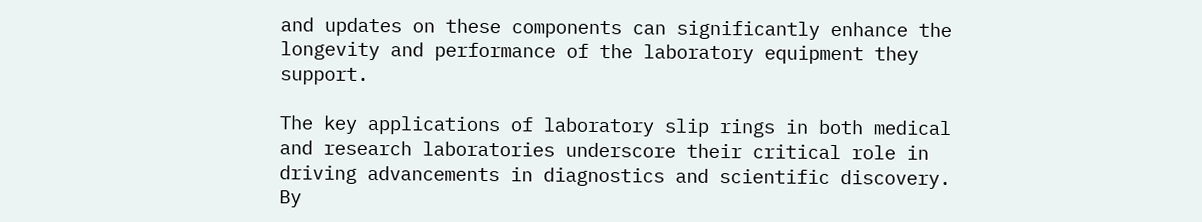and updates on these components can significantly enhance the longevity and performance of the laboratory equipment they support.

The key applications of laboratory slip rings in both medical and research laboratories underscore their critical role in driving advancements in diagnostics and scientific discovery. By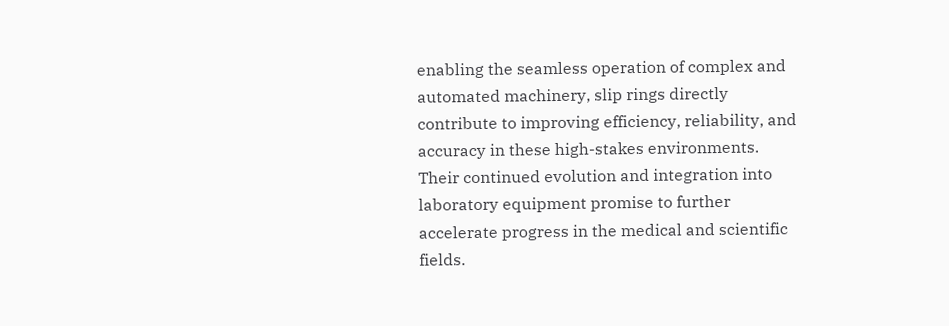enabling the seamless operation of complex and automated machinery, slip rings directly contribute to improving efficiency, reliability, and accuracy in these high-stakes environments. Their continued evolution and integration into laboratory equipment promise to further accelerate progress in the medical and scientific fields.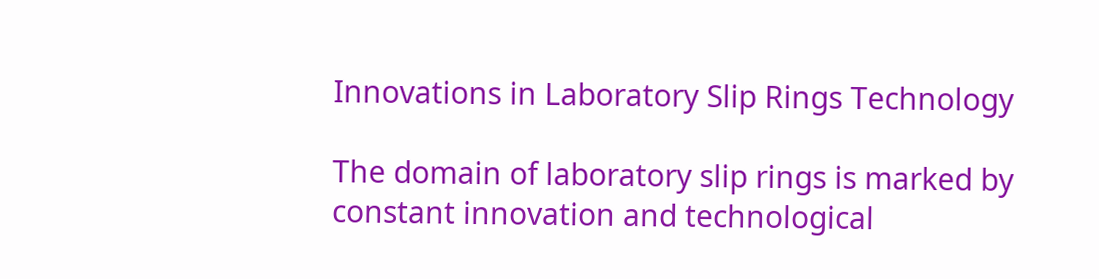Innovations in Laboratory Slip Rings Technology

The domain of laboratory slip rings is marked by constant innovation and technological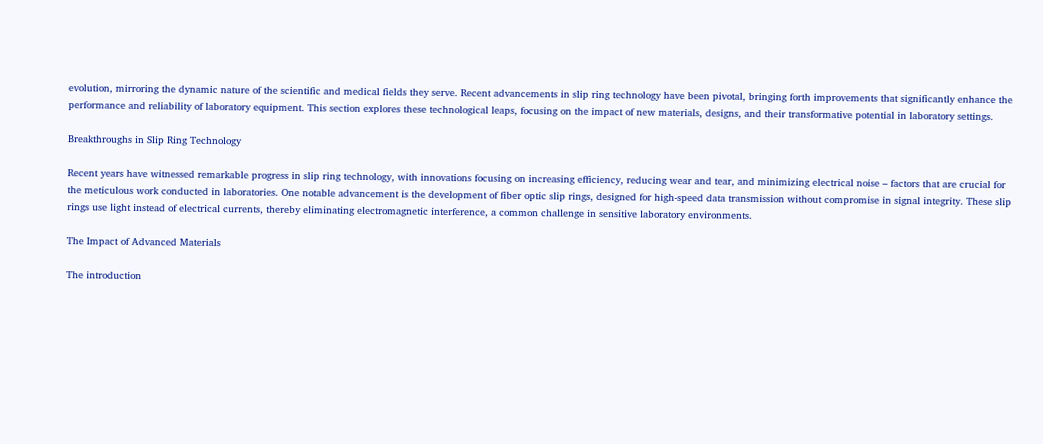evolution, mirroring the dynamic nature of the scientific and medical fields they serve. Recent advancements in slip ring technology have been pivotal, bringing forth improvements that significantly enhance the performance and reliability of laboratory equipment. This section explores these technological leaps, focusing on the impact of new materials, designs, and their transformative potential in laboratory settings.

Breakthroughs in Slip Ring Technology

Recent years have witnessed remarkable progress in slip ring technology, with innovations focusing on increasing efficiency, reducing wear and tear, and minimizing electrical noise – factors that are crucial for the meticulous work conducted in laboratories. One notable advancement is the development of fiber optic slip rings, designed for high-speed data transmission without compromise in signal integrity. These slip rings use light instead of electrical currents, thereby eliminating electromagnetic interference, a common challenge in sensitive laboratory environments.

The Impact of Advanced Materials

The introduction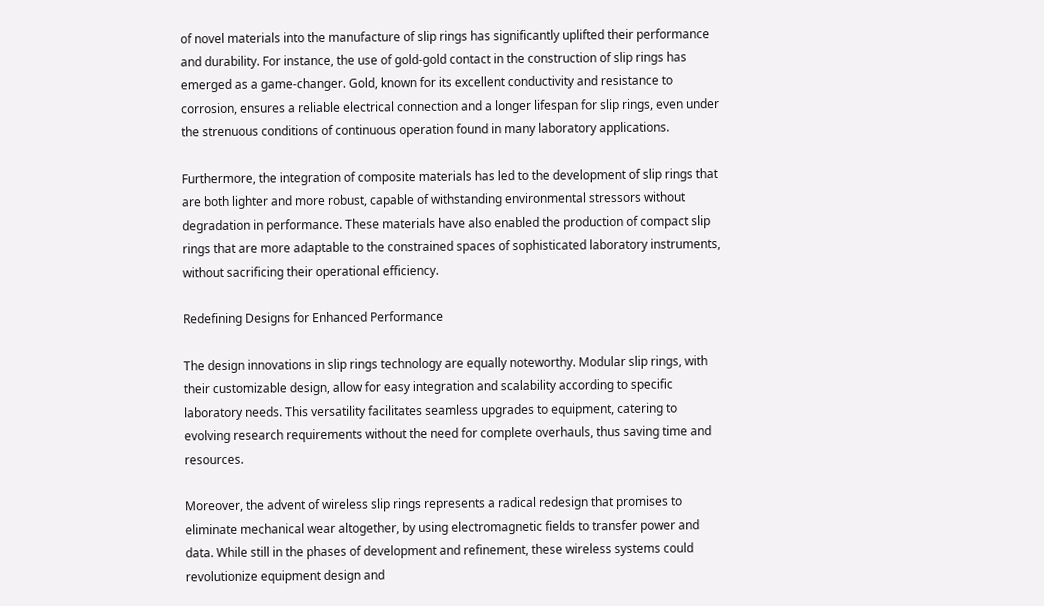of novel materials into the manufacture of slip rings has significantly uplifted their performance and durability. For instance, the use of gold-gold contact in the construction of slip rings has emerged as a game-changer. Gold, known for its excellent conductivity and resistance to corrosion, ensures a reliable electrical connection and a longer lifespan for slip rings, even under the strenuous conditions of continuous operation found in many laboratory applications.

Furthermore, the integration of composite materials has led to the development of slip rings that are both lighter and more robust, capable of withstanding environmental stressors without degradation in performance. These materials have also enabled the production of compact slip rings that are more adaptable to the constrained spaces of sophisticated laboratory instruments, without sacrificing their operational efficiency.

Redefining Designs for Enhanced Performance

The design innovations in slip rings technology are equally noteworthy. Modular slip rings, with their customizable design, allow for easy integration and scalability according to specific laboratory needs. This versatility facilitates seamless upgrades to equipment, catering to evolving research requirements without the need for complete overhauls, thus saving time and resources.

Moreover, the advent of wireless slip rings represents a radical redesign that promises to eliminate mechanical wear altogether, by using electromagnetic fields to transfer power and data. While still in the phases of development and refinement, these wireless systems could revolutionize equipment design and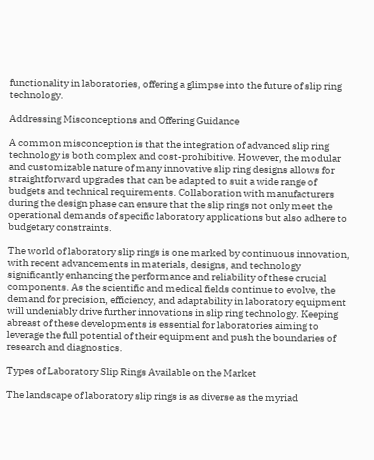functionality in laboratories, offering a glimpse into the future of slip ring technology.

Addressing Misconceptions and Offering Guidance

A common misconception is that the integration of advanced slip ring technology is both complex and cost-prohibitive. However, the modular and customizable nature of many innovative slip ring designs allows for straightforward upgrades that can be adapted to suit a wide range of budgets and technical requirements. Collaboration with manufacturers during the design phase can ensure that the slip rings not only meet the operational demands of specific laboratory applications but also adhere to budgetary constraints.

The world of laboratory slip rings is one marked by continuous innovation, with recent advancements in materials, designs, and technology significantly enhancing the performance and reliability of these crucial components. As the scientific and medical fields continue to evolve, the demand for precision, efficiency, and adaptability in laboratory equipment will undeniably drive further innovations in slip ring technology. Keeping abreast of these developments is essential for laboratories aiming to leverage the full potential of their equipment and push the boundaries of research and diagnostics.

Types of Laboratory Slip Rings Available on the Market

The landscape of laboratory slip rings is as diverse as the myriad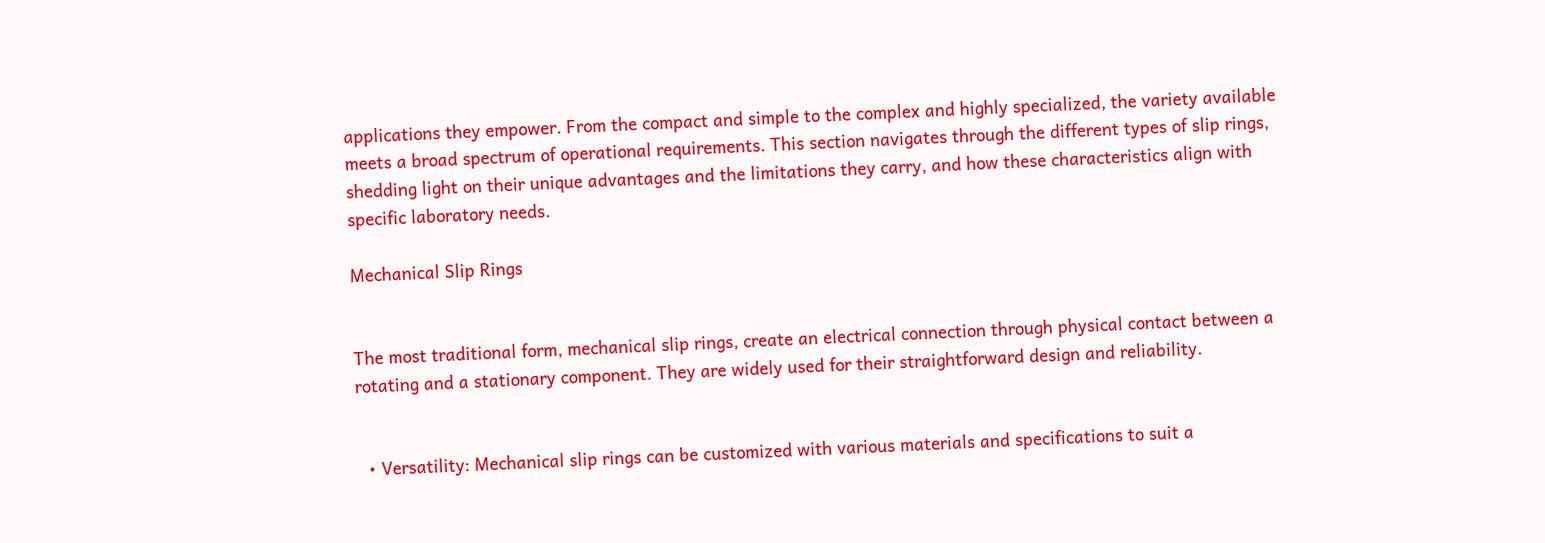applications they empower. From the compact and simple to the complex and highly specialized, the variety available meets a broad spectrum of operational requirements. This section navigates through the different types of slip rings, shedding light on their unique advantages and the limitations they carry, and how these characteristics align with specific laboratory needs.

Mechanical Slip Rings


The most traditional form, mechanical slip rings, create an electrical connection through physical contact between a rotating and a stationary component. They are widely used for their straightforward design and reliability.


  • Versatility: Mechanical slip rings can be customized with various materials and specifications to suit a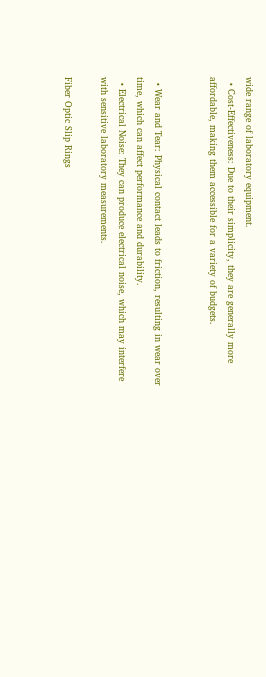wide range of laboratory equipment.
  • Cost-Effectiveness: Due to their simplicity, they are generally more affordable, making them accessible for a variety of budgets.


  • Wear and Tear: Physical contact leads to friction, resulting in wear over time, which can affect performance and durability.
  • Electrical Noise: They can produce electrical noise, which may interfere with sensitive laboratory measurements.

Fiber Optic Slip Rings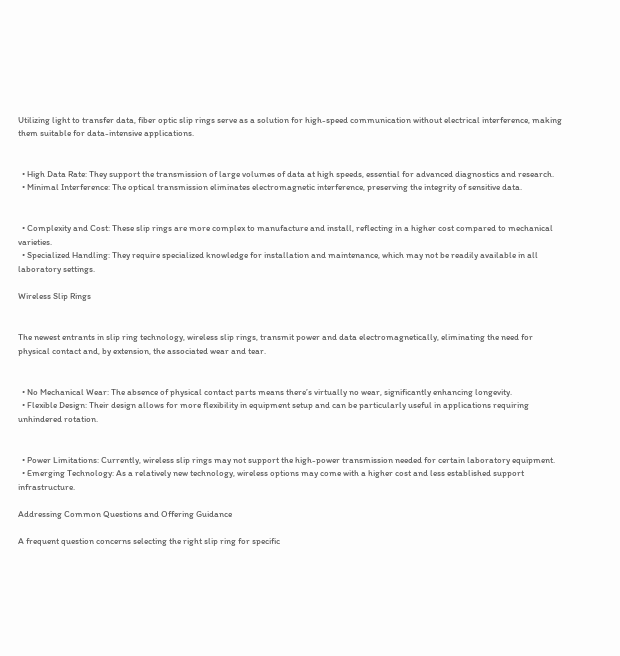Utilizing light to transfer data, fiber optic slip rings serve as a solution for high-speed communication without electrical interference, making them suitable for data-intensive applications.


  • High Data Rate: They support the transmission of large volumes of data at high speeds, essential for advanced diagnostics and research.
  • Minimal Interference: The optical transmission eliminates electromagnetic interference, preserving the integrity of sensitive data.


  • Complexity and Cost: These slip rings are more complex to manufacture and install, reflecting in a higher cost compared to mechanical varieties.
  • Specialized Handling: They require specialized knowledge for installation and maintenance, which may not be readily available in all laboratory settings.

Wireless Slip Rings


The newest entrants in slip ring technology, wireless slip rings, transmit power and data electromagnetically, eliminating the need for physical contact and, by extension, the associated wear and tear.


  • No Mechanical Wear: The absence of physical contact parts means there’s virtually no wear, significantly enhancing longevity.
  • Flexible Design: Their design allows for more flexibility in equipment setup and can be particularly useful in applications requiring unhindered rotation.


  • Power Limitations: Currently, wireless slip rings may not support the high-power transmission needed for certain laboratory equipment.
  • Emerging Technology: As a relatively new technology, wireless options may come with a higher cost and less established support infrastructure.

Addressing Common Questions and Offering Guidance

A frequent question concerns selecting the right slip ring for specific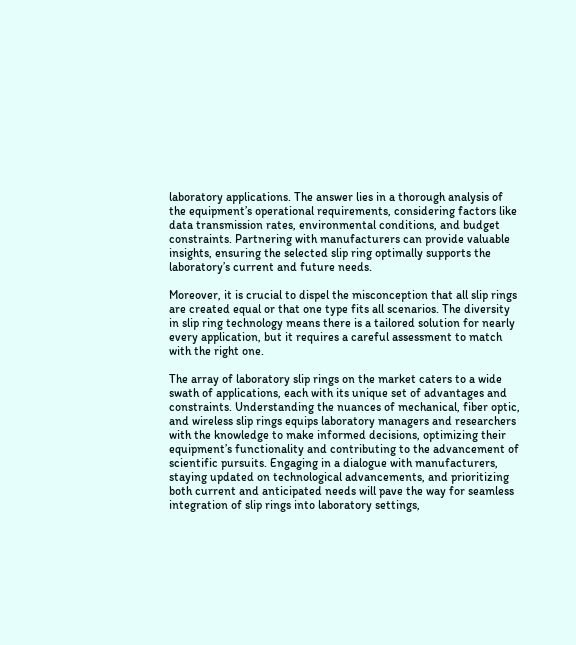laboratory applications. The answer lies in a thorough analysis of the equipment’s operational requirements, considering factors like data transmission rates, environmental conditions, and budget constraints. Partnering with manufacturers can provide valuable insights, ensuring the selected slip ring optimally supports the laboratory’s current and future needs.

Moreover, it is crucial to dispel the misconception that all slip rings are created equal or that one type fits all scenarios. The diversity in slip ring technology means there is a tailored solution for nearly every application, but it requires a careful assessment to match with the right one.

The array of laboratory slip rings on the market caters to a wide swath of applications, each with its unique set of advantages and constraints. Understanding the nuances of mechanical, fiber optic, and wireless slip rings equips laboratory managers and researchers with the knowledge to make informed decisions, optimizing their equipment’s functionality and contributing to the advancement of scientific pursuits. Engaging in a dialogue with manufacturers, staying updated on technological advancements, and prioritizing both current and anticipated needs will pave the way for seamless integration of slip rings into laboratory settings,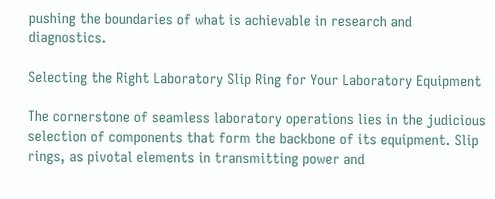pushing the boundaries of what is achievable in research and diagnostics.

Selecting the Right Laboratory Slip Ring for Your Laboratory Equipment

The cornerstone of seamless laboratory operations lies in the judicious selection of components that form the backbone of its equipment. Slip rings, as pivotal elements in transmitting power and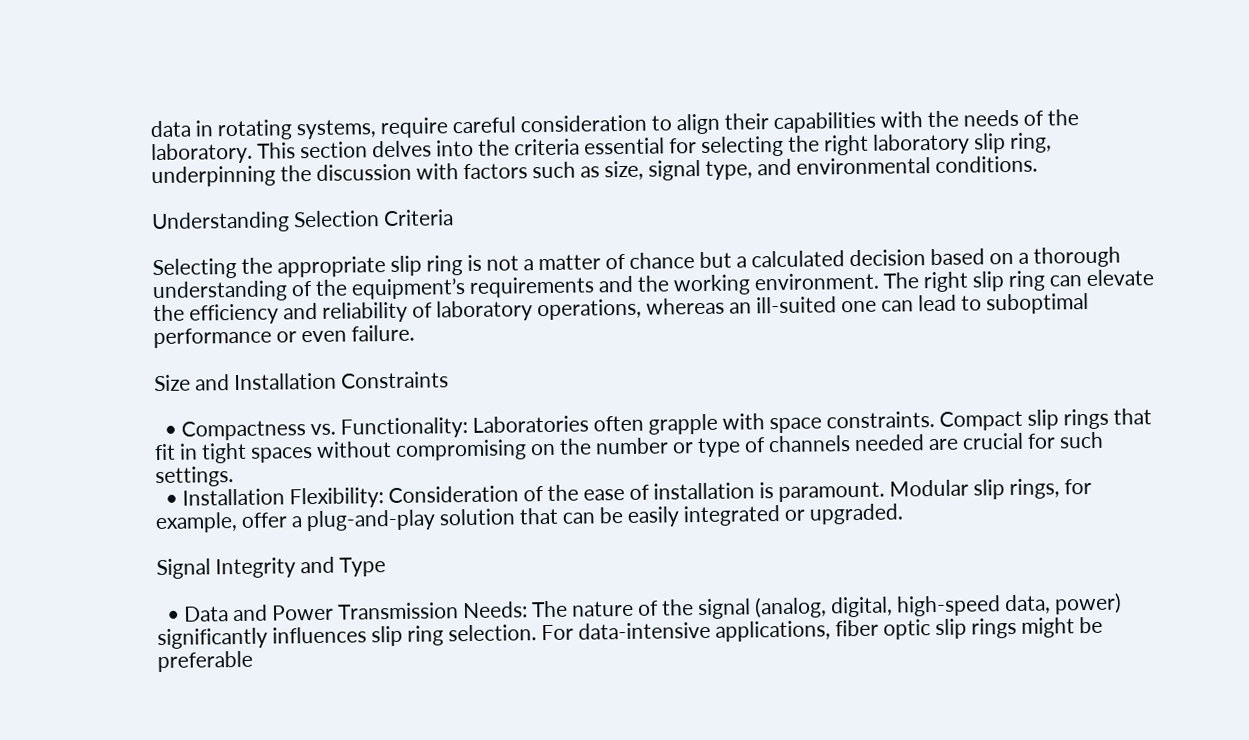data in rotating systems, require careful consideration to align their capabilities with the needs of the laboratory. This section delves into the criteria essential for selecting the right laboratory slip ring, underpinning the discussion with factors such as size, signal type, and environmental conditions.

Understanding Selection Criteria

Selecting the appropriate slip ring is not a matter of chance but a calculated decision based on a thorough understanding of the equipment’s requirements and the working environment. The right slip ring can elevate the efficiency and reliability of laboratory operations, whereas an ill-suited one can lead to suboptimal performance or even failure.

Size and Installation Constraints

  • Compactness vs. Functionality: Laboratories often grapple with space constraints. Compact slip rings that fit in tight spaces without compromising on the number or type of channels needed are crucial for such settings.
  • Installation Flexibility: Consideration of the ease of installation is paramount. Modular slip rings, for example, offer a plug-and-play solution that can be easily integrated or upgraded.

Signal Integrity and Type

  • Data and Power Transmission Needs: The nature of the signal (analog, digital, high-speed data, power) significantly influences slip ring selection. For data-intensive applications, fiber optic slip rings might be preferable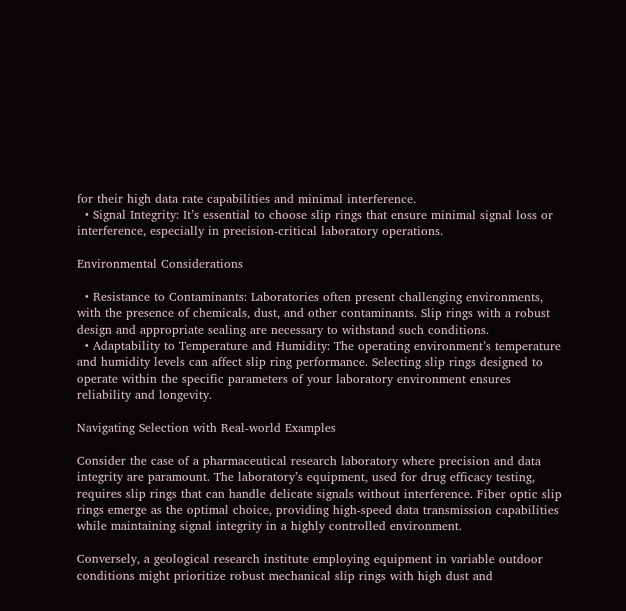for their high data rate capabilities and minimal interference.
  • Signal Integrity: It’s essential to choose slip rings that ensure minimal signal loss or interference, especially in precision-critical laboratory operations.

Environmental Considerations

  • Resistance to Contaminants: Laboratories often present challenging environments, with the presence of chemicals, dust, and other contaminants. Slip rings with a robust design and appropriate sealing are necessary to withstand such conditions.
  • Adaptability to Temperature and Humidity: The operating environment’s temperature and humidity levels can affect slip ring performance. Selecting slip rings designed to operate within the specific parameters of your laboratory environment ensures reliability and longevity.

Navigating Selection with Real-world Examples

Consider the case of a pharmaceutical research laboratory where precision and data integrity are paramount. The laboratory’s equipment, used for drug efficacy testing, requires slip rings that can handle delicate signals without interference. Fiber optic slip rings emerge as the optimal choice, providing high-speed data transmission capabilities while maintaining signal integrity in a highly controlled environment.

Conversely, a geological research institute employing equipment in variable outdoor conditions might prioritize robust mechanical slip rings with high dust and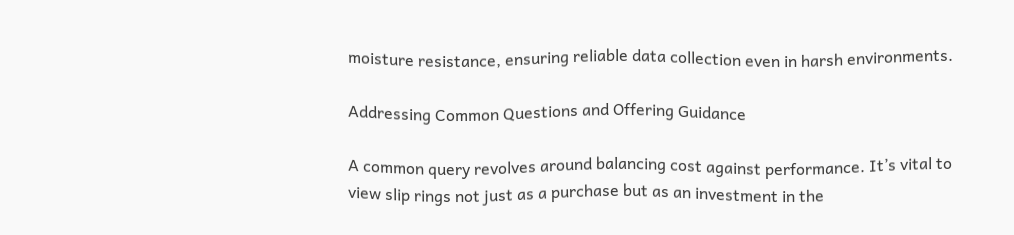moisture resistance, ensuring reliable data collection even in harsh environments.

Addressing Common Questions and Offering Guidance

A common query revolves around balancing cost against performance. It’s vital to view slip rings not just as a purchase but as an investment in the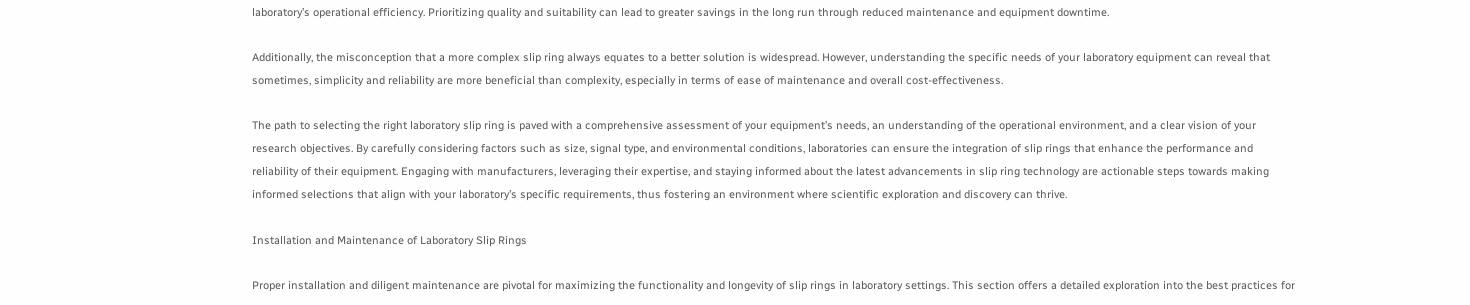laboratory’s operational efficiency. Prioritizing quality and suitability can lead to greater savings in the long run through reduced maintenance and equipment downtime.

Additionally, the misconception that a more complex slip ring always equates to a better solution is widespread. However, understanding the specific needs of your laboratory equipment can reveal that sometimes, simplicity and reliability are more beneficial than complexity, especially in terms of ease of maintenance and overall cost-effectiveness.

The path to selecting the right laboratory slip ring is paved with a comprehensive assessment of your equipment’s needs, an understanding of the operational environment, and a clear vision of your research objectives. By carefully considering factors such as size, signal type, and environmental conditions, laboratories can ensure the integration of slip rings that enhance the performance and reliability of their equipment. Engaging with manufacturers, leveraging their expertise, and staying informed about the latest advancements in slip ring technology are actionable steps towards making informed selections that align with your laboratory’s specific requirements, thus fostering an environment where scientific exploration and discovery can thrive.

Installation and Maintenance of Laboratory Slip Rings

Proper installation and diligent maintenance are pivotal for maximizing the functionality and longevity of slip rings in laboratory settings. This section offers a detailed exploration into the best practices for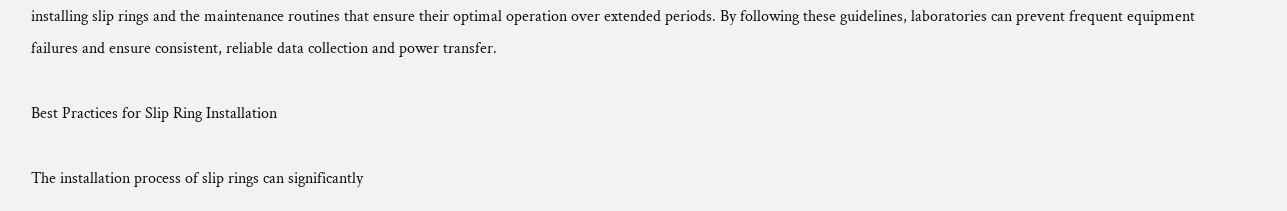installing slip rings and the maintenance routines that ensure their optimal operation over extended periods. By following these guidelines, laboratories can prevent frequent equipment failures and ensure consistent, reliable data collection and power transfer.

Best Practices for Slip Ring Installation

The installation process of slip rings can significantly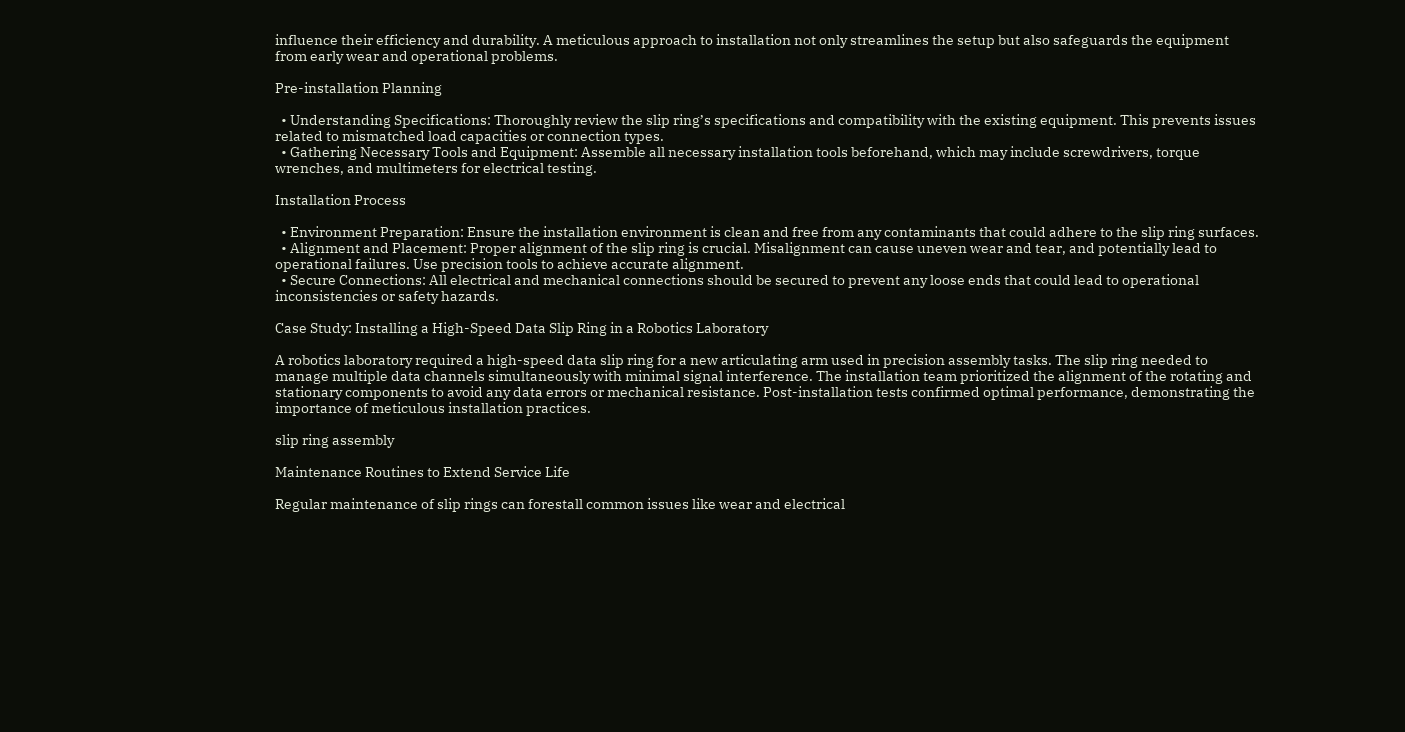influence their efficiency and durability. A meticulous approach to installation not only streamlines the setup but also safeguards the equipment from early wear and operational problems.

Pre-installation Planning

  • Understanding Specifications: Thoroughly review the slip ring’s specifications and compatibility with the existing equipment. This prevents issues related to mismatched load capacities or connection types.
  • Gathering Necessary Tools and Equipment: Assemble all necessary installation tools beforehand, which may include screwdrivers, torque wrenches, and multimeters for electrical testing.

Installation Process

  • Environment Preparation: Ensure the installation environment is clean and free from any contaminants that could adhere to the slip ring surfaces.
  • Alignment and Placement: Proper alignment of the slip ring is crucial. Misalignment can cause uneven wear and tear, and potentially lead to operational failures. Use precision tools to achieve accurate alignment.
  • Secure Connections: All electrical and mechanical connections should be secured to prevent any loose ends that could lead to operational inconsistencies or safety hazards.

Case Study: Installing a High-Speed Data Slip Ring in a Robotics Laboratory

A robotics laboratory required a high-speed data slip ring for a new articulating arm used in precision assembly tasks. The slip ring needed to manage multiple data channels simultaneously with minimal signal interference. The installation team prioritized the alignment of the rotating and stationary components to avoid any data errors or mechanical resistance. Post-installation tests confirmed optimal performance, demonstrating the importance of meticulous installation practices.

slip ring assembly

Maintenance Routines to Extend Service Life

Regular maintenance of slip rings can forestall common issues like wear and electrical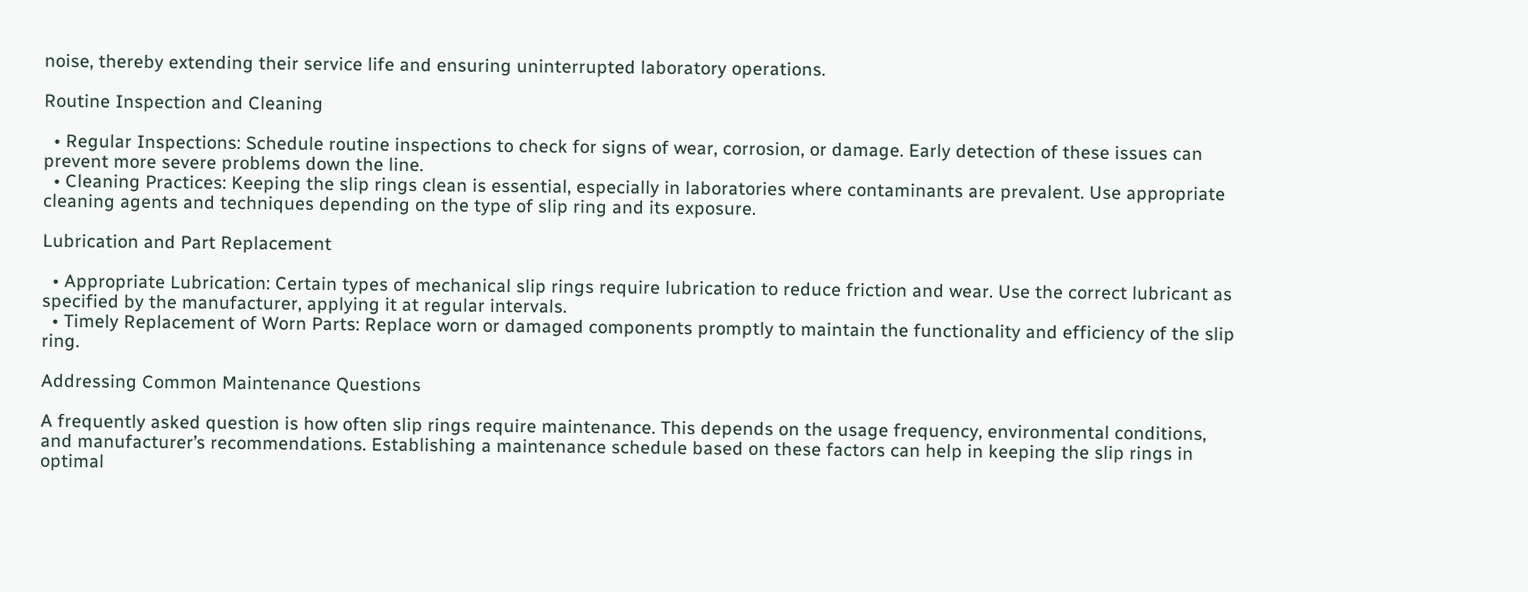noise, thereby extending their service life and ensuring uninterrupted laboratory operations.

Routine Inspection and Cleaning

  • Regular Inspections: Schedule routine inspections to check for signs of wear, corrosion, or damage. Early detection of these issues can prevent more severe problems down the line.
  • Cleaning Practices: Keeping the slip rings clean is essential, especially in laboratories where contaminants are prevalent. Use appropriate cleaning agents and techniques depending on the type of slip ring and its exposure.

Lubrication and Part Replacement

  • Appropriate Lubrication: Certain types of mechanical slip rings require lubrication to reduce friction and wear. Use the correct lubricant as specified by the manufacturer, applying it at regular intervals.
  • Timely Replacement of Worn Parts: Replace worn or damaged components promptly to maintain the functionality and efficiency of the slip ring.

Addressing Common Maintenance Questions

A frequently asked question is how often slip rings require maintenance. This depends on the usage frequency, environmental conditions, and manufacturer’s recommendations. Establishing a maintenance schedule based on these factors can help in keeping the slip rings in optimal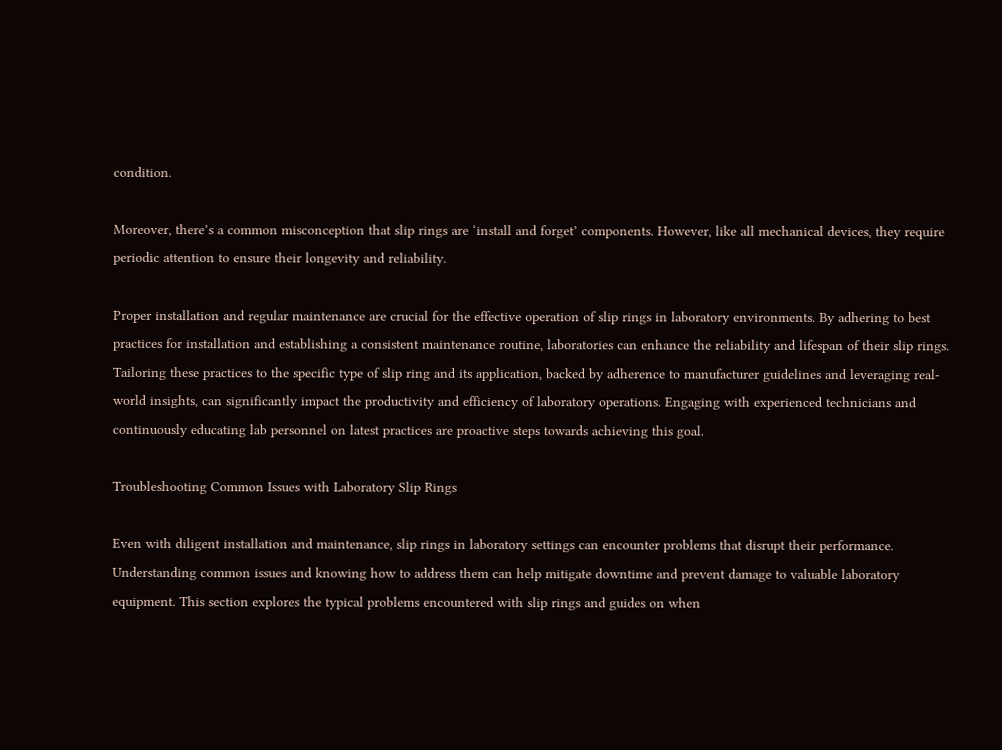condition.

Moreover, there’s a common misconception that slip rings are ‘install and forget’ components. However, like all mechanical devices, they require periodic attention to ensure their longevity and reliability.

Proper installation and regular maintenance are crucial for the effective operation of slip rings in laboratory environments. By adhering to best practices for installation and establishing a consistent maintenance routine, laboratories can enhance the reliability and lifespan of their slip rings. Tailoring these practices to the specific type of slip ring and its application, backed by adherence to manufacturer guidelines and leveraging real-world insights, can significantly impact the productivity and efficiency of laboratory operations. Engaging with experienced technicians and continuously educating lab personnel on latest practices are proactive steps towards achieving this goal.

Troubleshooting Common Issues with Laboratory Slip Rings

Even with diligent installation and maintenance, slip rings in laboratory settings can encounter problems that disrupt their performance. Understanding common issues and knowing how to address them can help mitigate downtime and prevent damage to valuable laboratory equipment. This section explores the typical problems encountered with slip rings and guides on when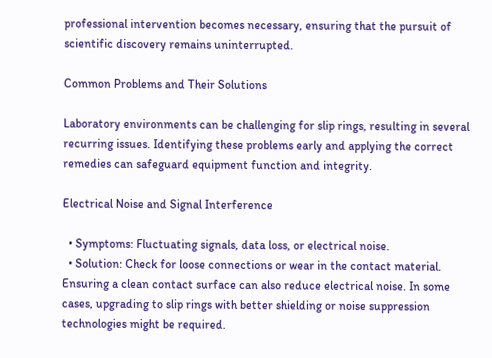professional intervention becomes necessary, ensuring that the pursuit of scientific discovery remains uninterrupted.

Common Problems and Their Solutions

Laboratory environments can be challenging for slip rings, resulting in several recurring issues. Identifying these problems early and applying the correct remedies can safeguard equipment function and integrity.

Electrical Noise and Signal Interference

  • Symptoms: Fluctuating signals, data loss, or electrical noise.
  • Solution: Check for loose connections or wear in the contact material. Ensuring a clean contact surface can also reduce electrical noise. In some cases, upgrading to slip rings with better shielding or noise suppression technologies might be required.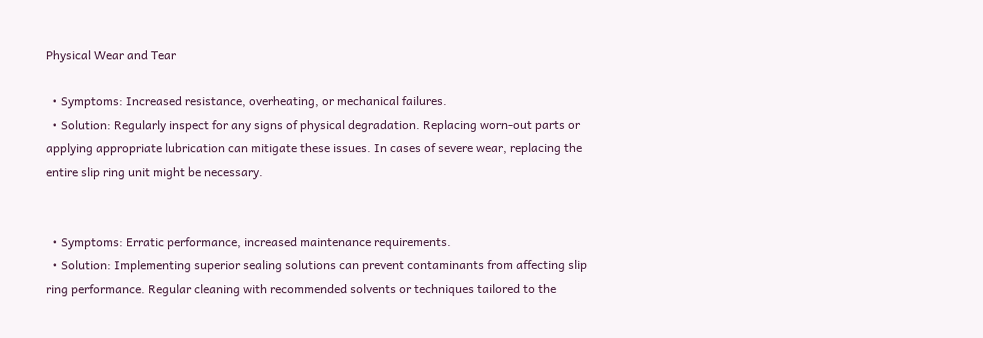Physical Wear and Tear

  • Symptoms: Increased resistance, overheating, or mechanical failures.
  • Solution: Regularly inspect for any signs of physical degradation. Replacing worn-out parts or applying appropriate lubrication can mitigate these issues. In cases of severe wear, replacing the entire slip ring unit might be necessary.


  • Symptoms: Erratic performance, increased maintenance requirements.
  • Solution: Implementing superior sealing solutions can prevent contaminants from affecting slip ring performance. Regular cleaning with recommended solvents or techniques tailored to the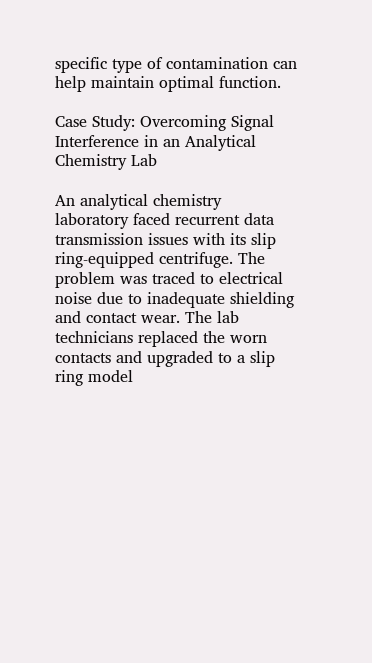specific type of contamination can help maintain optimal function.

Case Study: Overcoming Signal Interference in an Analytical Chemistry Lab

An analytical chemistry laboratory faced recurrent data transmission issues with its slip ring-equipped centrifuge. The problem was traced to electrical noise due to inadequate shielding and contact wear. The lab technicians replaced the worn contacts and upgraded to a slip ring model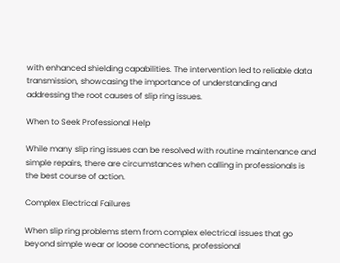with enhanced shielding capabilities. The intervention led to reliable data transmission, showcasing the importance of understanding and addressing the root causes of slip ring issues.

When to Seek Professional Help

While many slip ring issues can be resolved with routine maintenance and simple repairs, there are circumstances when calling in professionals is the best course of action.

Complex Electrical Failures

When slip ring problems stem from complex electrical issues that go beyond simple wear or loose connections, professional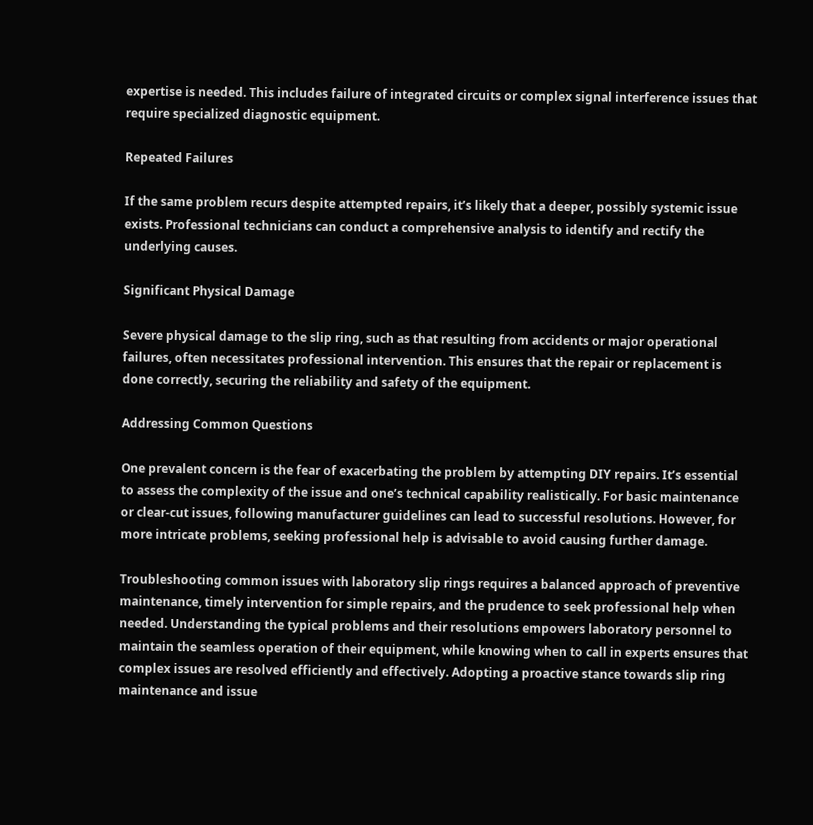expertise is needed. This includes failure of integrated circuits or complex signal interference issues that require specialized diagnostic equipment.

Repeated Failures

If the same problem recurs despite attempted repairs, it’s likely that a deeper, possibly systemic issue exists. Professional technicians can conduct a comprehensive analysis to identify and rectify the underlying causes.

Significant Physical Damage

Severe physical damage to the slip ring, such as that resulting from accidents or major operational failures, often necessitates professional intervention. This ensures that the repair or replacement is done correctly, securing the reliability and safety of the equipment.

Addressing Common Questions

One prevalent concern is the fear of exacerbating the problem by attempting DIY repairs. It’s essential to assess the complexity of the issue and one’s technical capability realistically. For basic maintenance or clear-cut issues, following manufacturer guidelines can lead to successful resolutions. However, for more intricate problems, seeking professional help is advisable to avoid causing further damage.

Troubleshooting common issues with laboratory slip rings requires a balanced approach of preventive maintenance, timely intervention for simple repairs, and the prudence to seek professional help when needed. Understanding the typical problems and their resolutions empowers laboratory personnel to maintain the seamless operation of their equipment, while knowing when to call in experts ensures that complex issues are resolved efficiently and effectively. Adopting a proactive stance towards slip ring maintenance and issue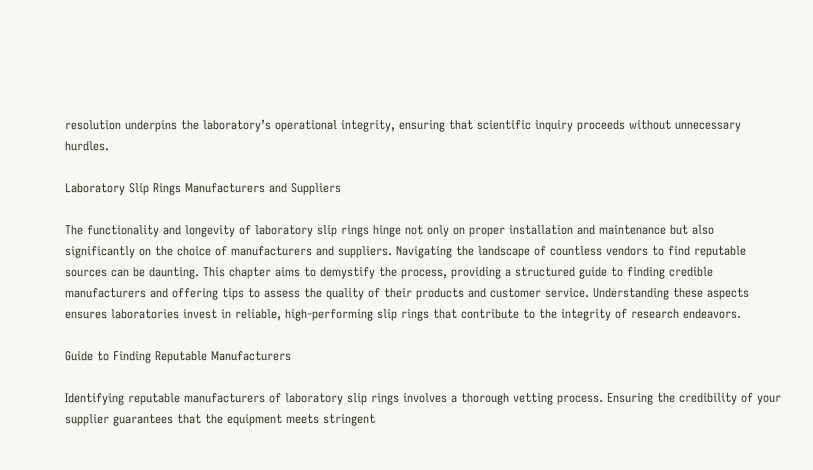resolution underpins the laboratory’s operational integrity, ensuring that scientific inquiry proceeds without unnecessary hurdles.

Laboratory Slip Rings Manufacturers and Suppliers

The functionality and longevity of laboratory slip rings hinge not only on proper installation and maintenance but also significantly on the choice of manufacturers and suppliers. Navigating the landscape of countless vendors to find reputable sources can be daunting. This chapter aims to demystify the process, providing a structured guide to finding credible manufacturers and offering tips to assess the quality of their products and customer service. Understanding these aspects ensures laboratories invest in reliable, high-performing slip rings that contribute to the integrity of research endeavors.

Guide to Finding Reputable Manufacturers

Identifying reputable manufacturers of laboratory slip rings involves a thorough vetting process. Ensuring the credibility of your supplier guarantees that the equipment meets stringent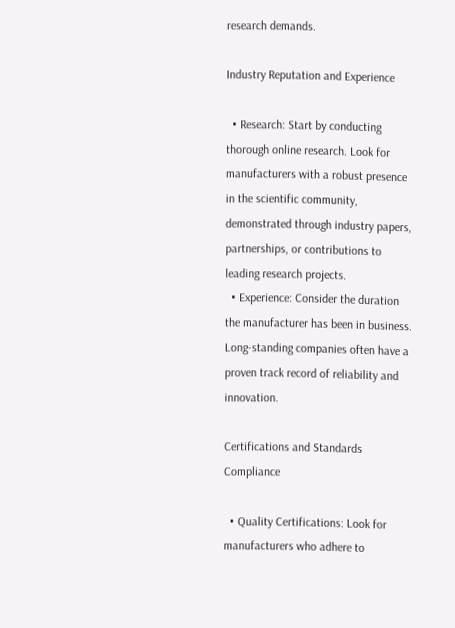research demands.

Industry Reputation and Experience

  • Research: Start by conducting thorough online research. Look for manufacturers with a robust presence in the scientific community, demonstrated through industry papers, partnerships, or contributions to leading research projects.
  • Experience: Consider the duration the manufacturer has been in business. Long-standing companies often have a proven track record of reliability and innovation.

Certifications and Standards Compliance

  • Quality Certifications: Look for manufacturers who adhere to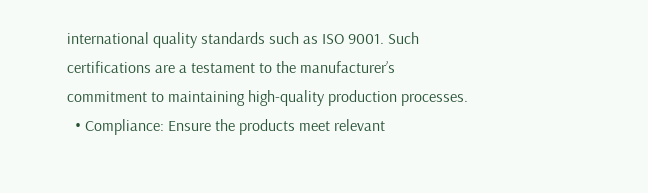international quality standards such as ISO 9001. Such certifications are a testament to the manufacturer’s commitment to maintaining high-quality production processes.
  • Compliance: Ensure the products meet relevant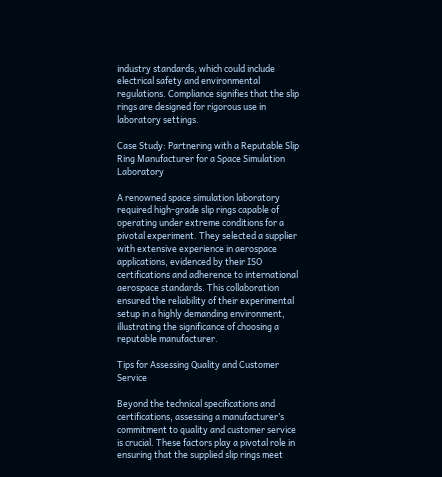industry standards, which could include electrical safety and environmental regulations. Compliance signifies that the slip rings are designed for rigorous use in laboratory settings.

Case Study: Partnering with a Reputable Slip Ring Manufacturer for a Space Simulation Laboratory

A renowned space simulation laboratory required high-grade slip rings capable of operating under extreme conditions for a pivotal experiment. They selected a supplier with extensive experience in aerospace applications, evidenced by their ISO certifications and adherence to international aerospace standards. This collaboration ensured the reliability of their experimental setup in a highly demanding environment, illustrating the significance of choosing a reputable manufacturer.

Tips for Assessing Quality and Customer Service

Beyond the technical specifications and certifications, assessing a manufacturer’s commitment to quality and customer service is crucial. These factors play a pivotal role in ensuring that the supplied slip rings meet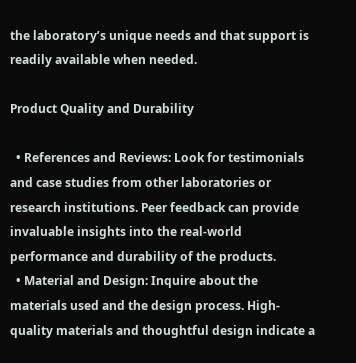the laboratory’s unique needs and that support is readily available when needed.

Product Quality and Durability

  • References and Reviews: Look for testimonials and case studies from other laboratories or research institutions. Peer feedback can provide invaluable insights into the real-world performance and durability of the products.
  • Material and Design: Inquire about the materials used and the design process. High-quality materials and thoughtful design indicate a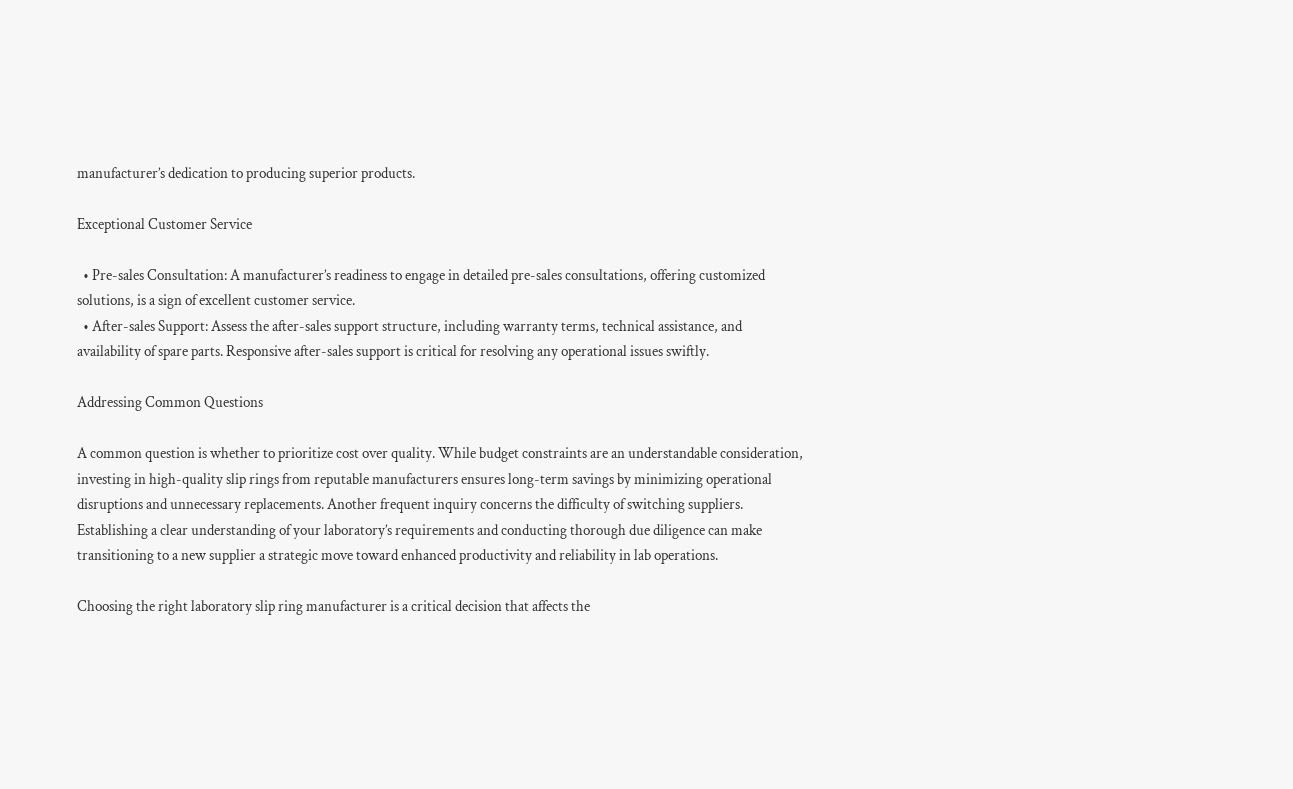manufacturer’s dedication to producing superior products.

Exceptional Customer Service

  • Pre-sales Consultation: A manufacturer’s readiness to engage in detailed pre-sales consultations, offering customized solutions, is a sign of excellent customer service.
  • After-sales Support: Assess the after-sales support structure, including warranty terms, technical assistance, and availability of spare parts. Responsive after-sales support is critical for resolving any operational issues swiftly.

Addressing Common Questions

A common question is whether to prioritize cost over quality. While budget constraints are an understandable consideration, investing in high-quality slip rings from reputable manufacturers ensures long-term savings by minimizing operational disruptions and unnecessary replacements. Another frequent inquiry concerns the difficulty of switching suppliers. Establishing a clear understanding of your laboratory’s requirements and conducting thorough due diligence can make transitioning to a new supplier a strategic move toward enhanced productivity and reliability in lab operations.

Choosing the right laboratory slip ring manufacturer is a critical decision that affects the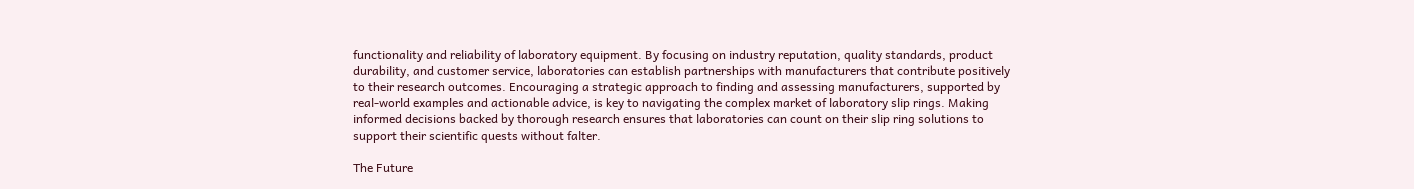functionality and reliability of laboratory equipment. By focusing on industry reputation, quality standards, product durability, and customer service, laboratories can establish partnerships with manufacturers that contribute positively to their research outcomes. Encouraging a strategic approach to finding and assessing manufacturers, supported by real-world examples and actionable advice, is key to navigating the complex market of laboratory slip rings. Making informed decisions backed by thorough research ensures that laboratories can count on their slip ring solutions to support their scientific quests without falter.

The Future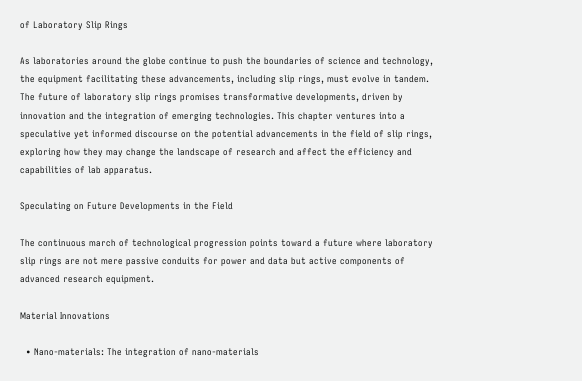of Laboratory Slip Rings

As laboratories around the globe continue to push the boundaries of science and technology, the equipment facilitating these advancements, including slip rings, must evolve in tandem. The future of laboratory slip rings promises transformative developments, driven by innovation and the integration of emerging technologies. This chapter ventures into a speculative yet informed discourse on the potential advancements in the field of slip rings, exploring how they may change the landscape of research and affect the efficiency and capabilities of lab apparatus.

Speculating on Future Developments in the Field

The continuous march of technological progression points toward a future where laboratory slip rings are not mere passive conduits for power and data but active components of advanced research equipment.

Material Innovations

  • Nano-materials: The integration of nano-materials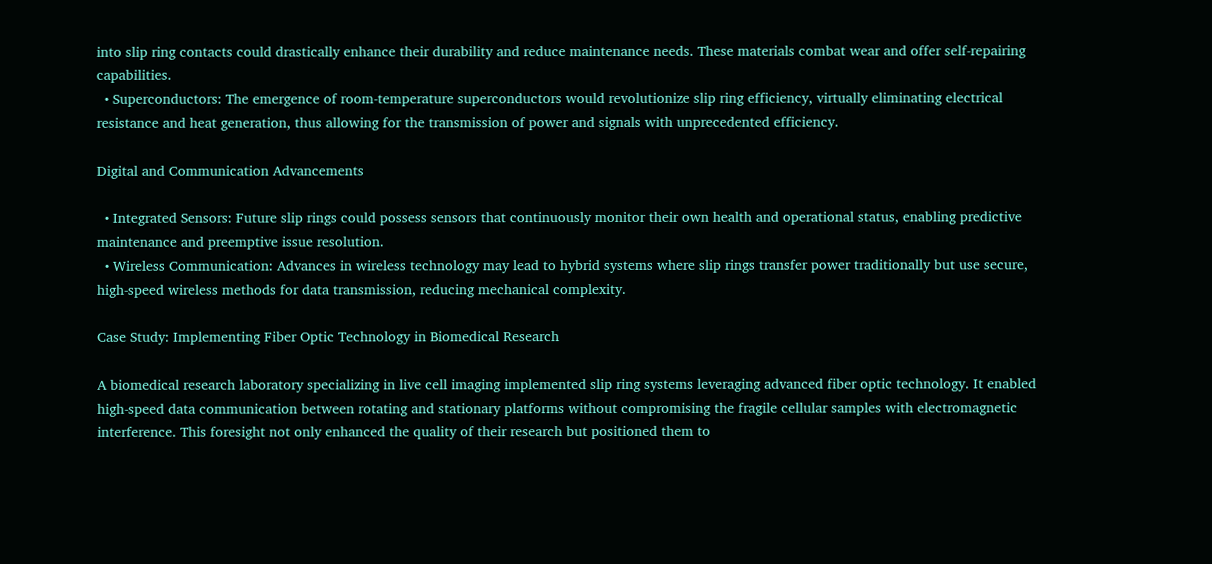into slip ring contacts could drastically enhance their durability and reduce maintenance needs. These materials combat wear and offer self-repairing capabilities.
  • Superconductors: The emergence of room-temperature superconductors would revolutionize slip ring efficiency, virtually eliminating electrical resistance and heat generation, thus allowing for the transmission of power and signals with unprecedented efficiency.

Digital and Communication Advancements

  • Integrated Sensors: Future slip rings could possess sensors that continuously monitor their own health and operational status, enabling predictive maintenance and preemptive issue resolution.
  • Wireless Communication: Advances in wireless technology may lead to hybrid systems where slip rings transfer power traditionally but use secure, high-speed wireless methods for data transmission, reducing mechanical complexity.

Case Study: Implementing Fiber Optic Technology in Biomedical Research

A biomedical research laboratory specializing in live cell imaging implemented slip ring systems leveraging advanced fiber optic technology. It enabled high-speed data communication between rotating and stationary platforms without compromising the fragile cellular samples with electromagnetic interference. This foresight not only enhanced the quality of their research but positioned them to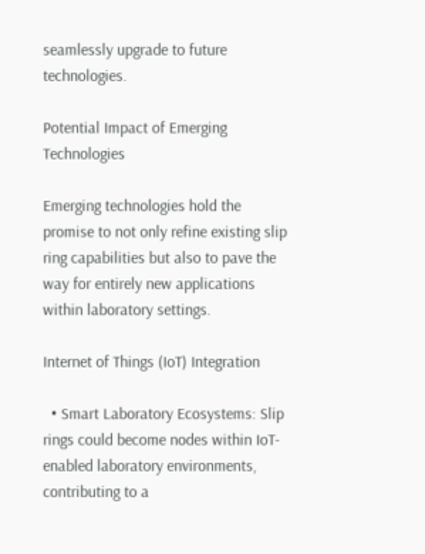seamlessly upgrade to future technologies.

Potential Impact of Emerging Technologies

Emerging technologies hold the promise to not only refine existing slip ring capabilities but also to pave the way for entirely new applications within laboratory settings.

Internet of Things (IoT) Integration

  • Smart Laboratory Ecosystems: Slip rings could become nodes within IoT-enabled laboratory environments, contributing to a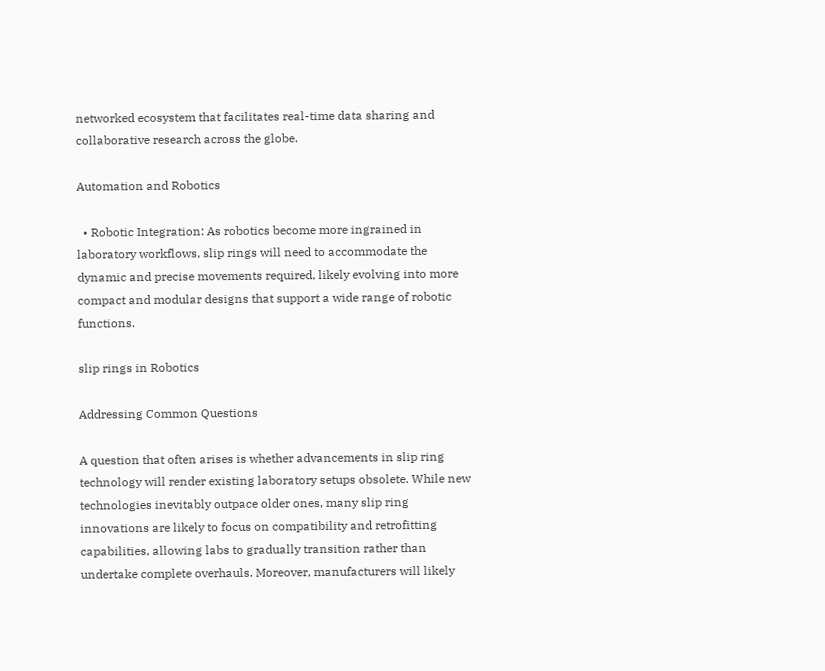networked ecosystem that facilitates real-time data sharing and collaborative research across the globe.

Automation and Robotics

  • Robotic Integration: As robotics become more ingrained in laboratory workflows, slip rings will need to accommodate the dynamic and precise movements required, likely evolving into more compact and modular designs that support a wide range of robotic functions.

slip rings in Robotics

Addressing Common Questions

A question that often arises is whether advancements in slip ring technology will render existing laboratory setups obsolete. While new technologies inevitably outpace older ones, many slip ring innovations are likely to focus on compatibility and retrofitting capabilities, allowing labs to gradually transition rather than undertake complete overhauls. Moreover, manufacturers will likely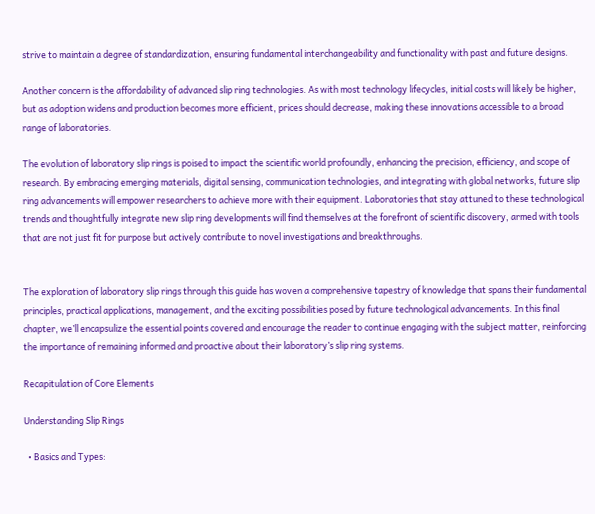strive to maintain a degree of standardization, ensuring fundamental interchangeability and functionality with past and future designs.

Another concern is the affordability of advanced slip ring technologies. As with most technology lifecycles, initial costs will likely be higher, but as adoption widens and production becomes more efficient, prices should decrease, making these innovations accessible to a broad range of laboratories.

The evolution of laboratory slip rings is poised to impact the scientific world profoundly, enhancing the precision, efficiency, and scope of research. By embracing emerging materials, digital sensing, communication technologies, and integrating with global networks, future slip ring advancements will empower researchers to achieve more with their equipment. Laboratories that stay attuned to these technological trends and thoughtfully integrate new slip ring developments will find themselves at the forefront of scientific discovery, armed with tools that are not just fit for purpose but actively contribute to novel investigations and breakthroughs.


The exploration of laboratory slip rings through this guide has woven a comprehensive tapestry of knowledge that spans their fundamental principles, practical applications, management, and the exciting possibilities posed by future technological advancements. In this final chapter, we’ll encapsulize the essential points covered and encourage the reader to continue engaging with the subject matter, reinforcing the importance of remaining informed and proactive about their laboratory’s slip ring systems.

Recapitulation of Core Elements

Understanding Slip Rings

  • Basics and Types: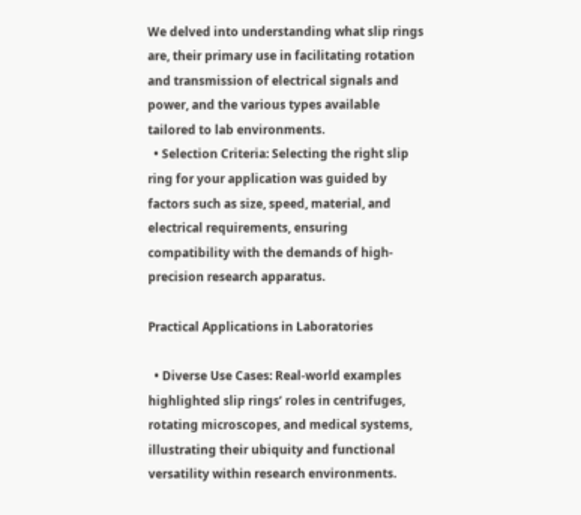We delved into understanding what slip rings are, their primary use in facilitating rotation and transmission of electrical signals and power, and the various types available tailored to lab environments.
  • Selection Criteria: Selecting the right slip ring for your application was guided by factors such as size, speed, material, and electrical requirements, ensuring compatibility with the demands of high-precision research apparatus.

Practical Applications in Laboratories

  • Diverse Use Cases: Real-world examples highlighted slip rings’ roles in centrifuges, rotating microscopes, and medical systems, illustrating their ubiquity and functional versatility within research environments.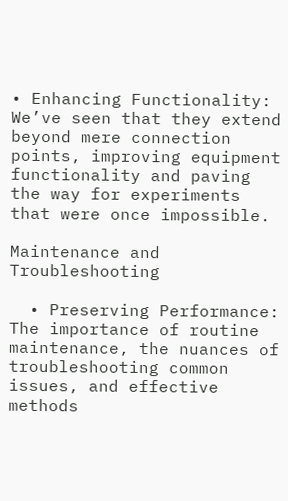• Enhancing Functionality: We’ve seen that they extend beyond mere connection points, improving equipment functionality and paving the way for experiments that were once impossible.

Maintenance and Troubleshooting

  • Preserving Performance: The importance of routine maintenance, the nuances of troubleshooting common issues, and effective methods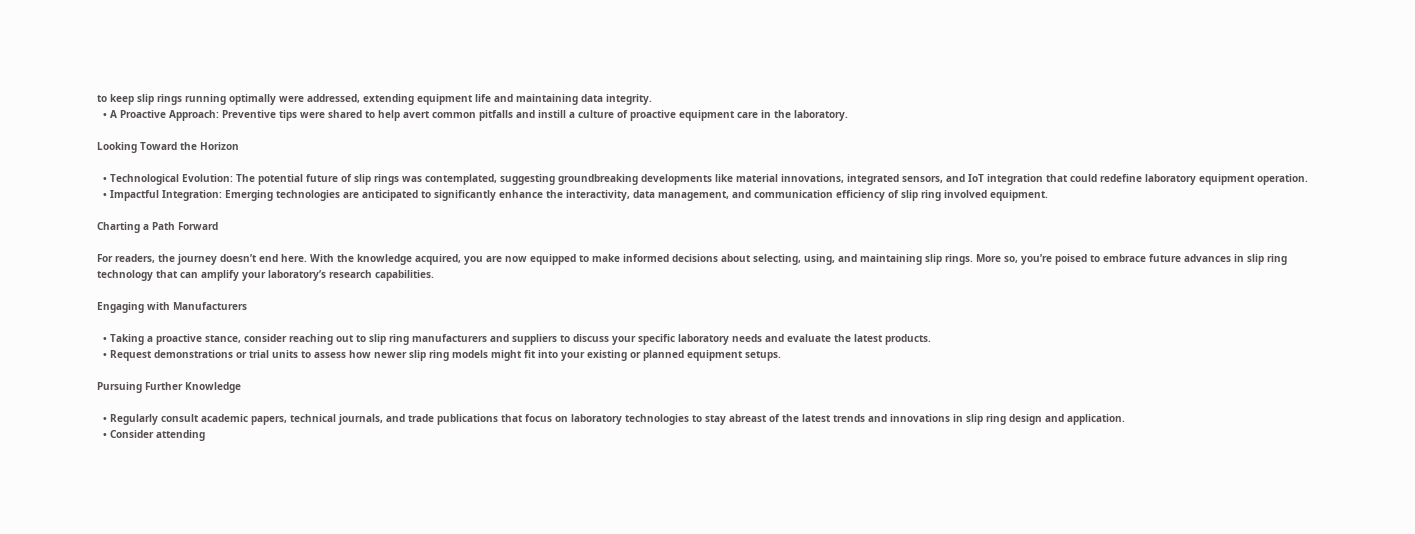to keep slip rings running optimally were addressed, extending equipment life and maintaining data integrity.
  • A Proactive Approach: Preventive tips were shared to help avert common pitfalls and instill a culture of proactive equipment care in the laboratory.

Looking Toward the Horizon

  • Technological Evolution: The potential future of slip rings was contemplated, suggesting groundbreaking developments like material innovations, integrated sensors, and IoT integration that could redefine laboratory equipment operation.
  • Impactful Integration: Emerging technologies are anticipated to significantly enhance the interactivity, data management, and communication efficiency of slip ring involved equipment.

Charting a Path Forward

For readers, the journey doesn’t end here. With the knowledge acquired, you are now equipped to make informed decisions about selecting, using, and maintaining slip rings. More so, you’re poised to embrace future advances in slip ring technology that can amplify your laboratory’s research capabilities.

Engaging with Manufacturers

  • Taking a proactive stance, consider reaching out to slip ring manufacturers and suppliers to discuss your specific laboratory needs and evaluate the latest products.
  • Request demonstrations or trial units to assess how newer slip ring models might fit into your existing or planned equipment setups.

Pursuing Further Knowledge

  • Regularly consult academic papers, technical journals, and trade publications that focus on laboratory technologies to stay abreast of the latest trends and innovations in slip ring design and application.
  • Consider attending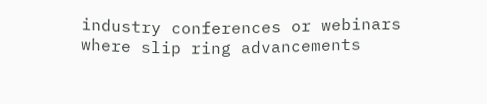industry conferences or webinars where slip ring advancements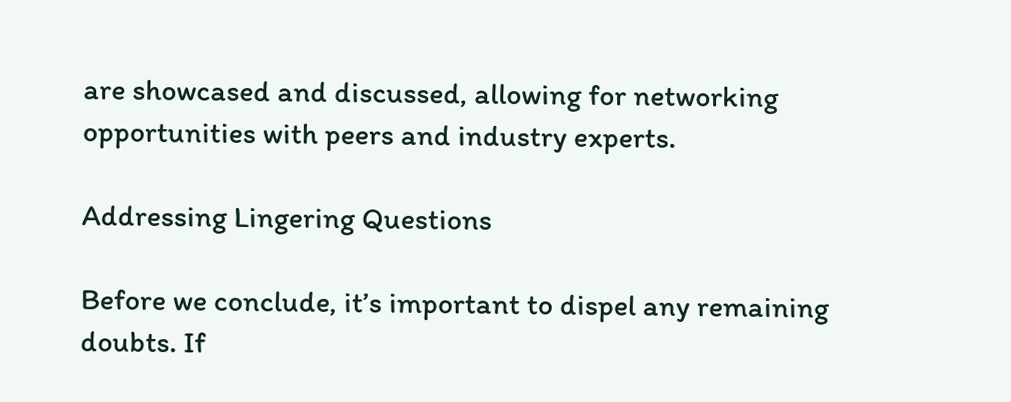are showcased and discussed, allowing for networking opportunities with peers and industry experts.

Addressing Lingering Questions

Before we conclude, it’s important to dispel any remaining doubts. If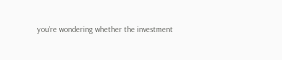you’re wondering whether the investment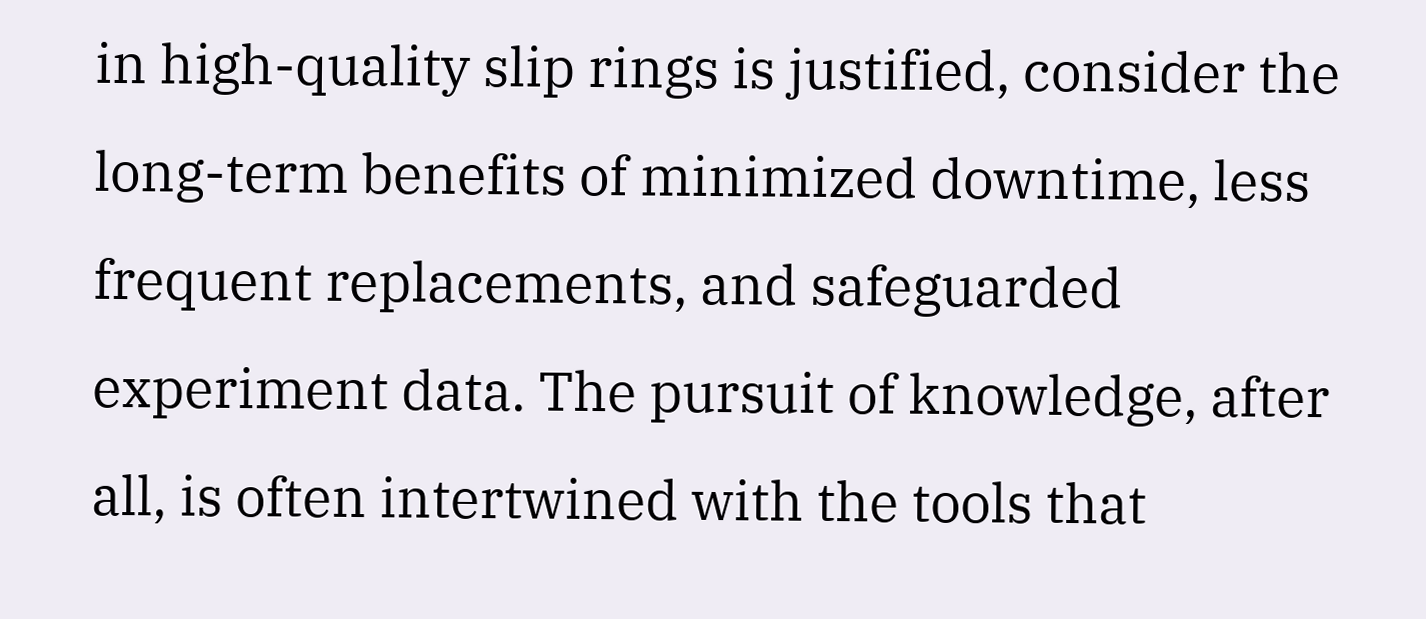in high-quality slip rings is justified, consider the long-term benefits of minimized downtime, less frequent replacements, and safeguarded experiment data. The pursuit of knowledge, after all, is often intertwined with the tools that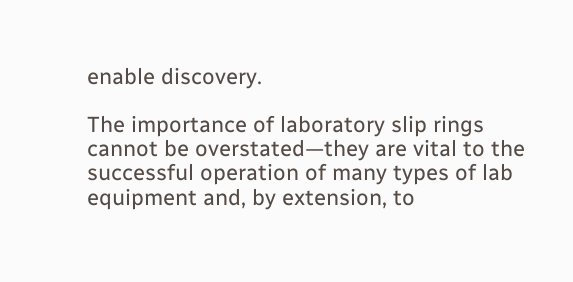enable discovery.

The importance of laboratory slip rings cannot be overstated—they are vital to the successful operation of many types of lab equipment and, by extension, to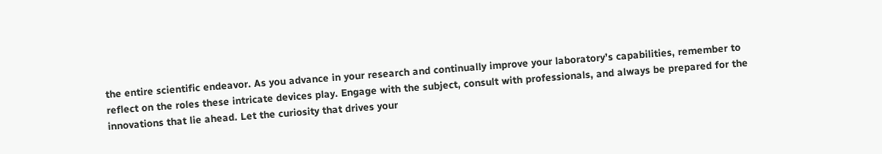the entire scientific endeavor. As you advance in your research and continually improve your laboratory’s capabilities, remember to reflect on the roles these intricate devices play. Engage with the subject, consult with professionals, and always be prepared for the innovations that lie ahead. Let the curiosity that drives your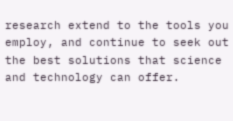research extend to the tools you employ, and continue to seek out the best solutions that science and technology can offer.